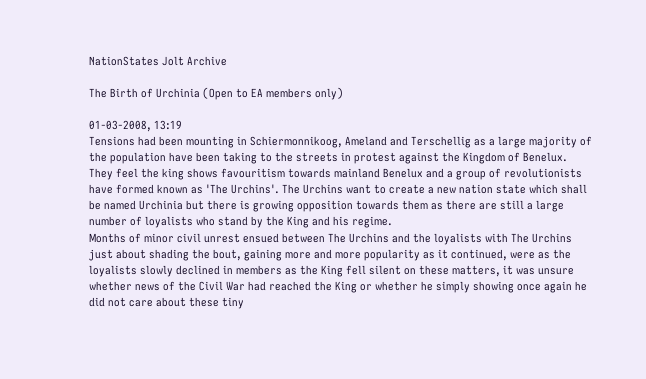NationStates Jolt Archive

The Birth of Urchinia (Open to EA members only)

01-03-2008, 13:19
Tensions had been mounting in Schiermonnikoog, Ameland and Terschellig as a large majority of the population have been taking to the streets in protest against the Kingdom of Benelux.
They feel the king shows favouritism towards mainland Benelux and a group of revolutionists have formed known as 'The Urchins'. The Urchins want to create a new nation state which shall be named Urchinia but there is growing opposition towards them as there are still a large number of loyalists who stand by the King and his regime.
Months of minor civil unrest ensued between The Urchins and the loyalists with The Urchins just about shading the bout, gaining more and more popularity as it continued, were as the loyalists slowly declined in members as the King fell silent on these matters, it was unsure whether news of the Civil War had reached the King or whether he simply showing once again he did not care about these tiny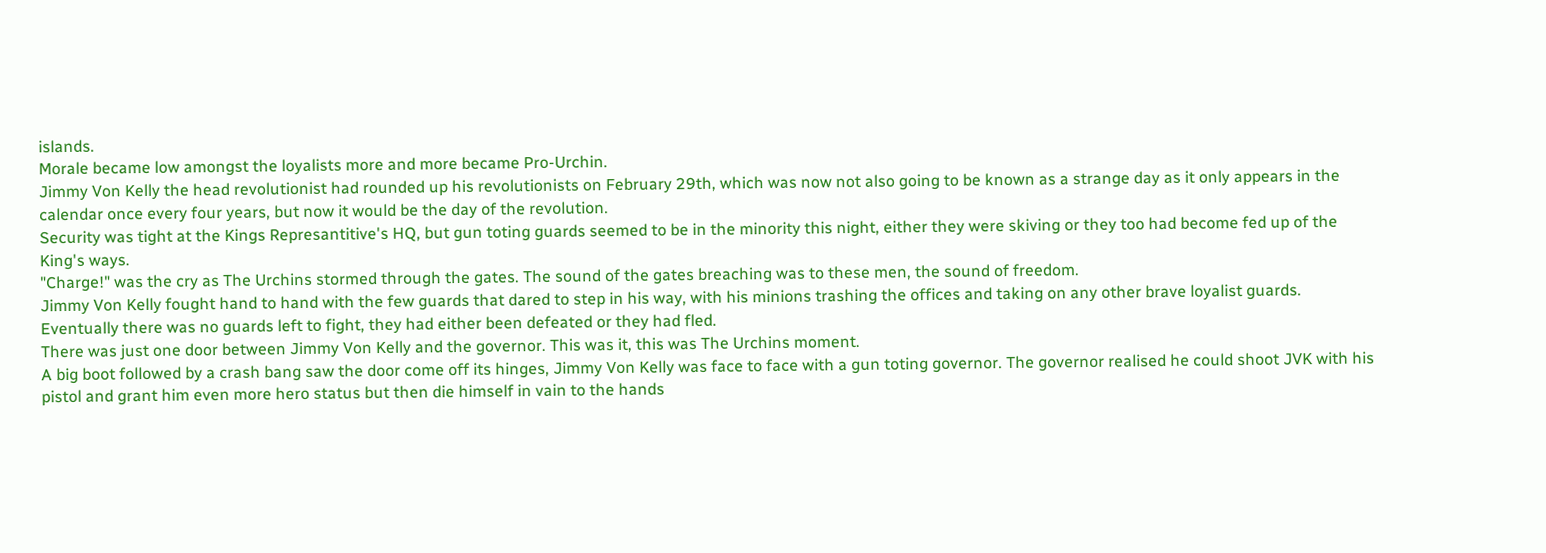islands.
Morale became low amongst the loyalists more and more became Pro-Urchin.
Jimmy Von Kelly the head revolutionist had rounded up his revolutionists on February 29th, which was now not also going to be known as a strange day as it only appears in the calendar once every four years, but now it would be the day of the revolution.
Security was tight at the Kings Represantitive's HQ, but gun toting guards seemed to be in the minority this night, either they were skiving or they too had become fed up of the King's ways.
"Charge!" was the cry as The Urchins stormed through the gates. The sound of the gates breaching was to these men, the sound of freedom.
Jimmy Von Kelly fought hand to hand with the few guards that dared to step in his way, with his minions trashing the offices and taking on any other brave loyalist guards.
Eventually there was no guards left to fight, they had either been defeated or they had fled.
There was just one door between Jimmy Von Kelly and the governor. This was it, this was The Urchins moment.
A big boot followed by a crash bang saw the door come off its hinges, Jimmy Von Kelly was face to face with a gun toting governor. The governor realised he could shoot JVK with his pistol and grant him even more hero status but then die himself in vain to the hands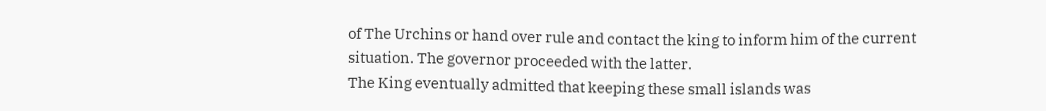of The Urchins or hand over rule and contact the king to inform him of the current situation. The governor proceeded with the latter.
The King eventually admitted that keeping these small islands was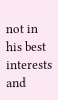not in his best interests and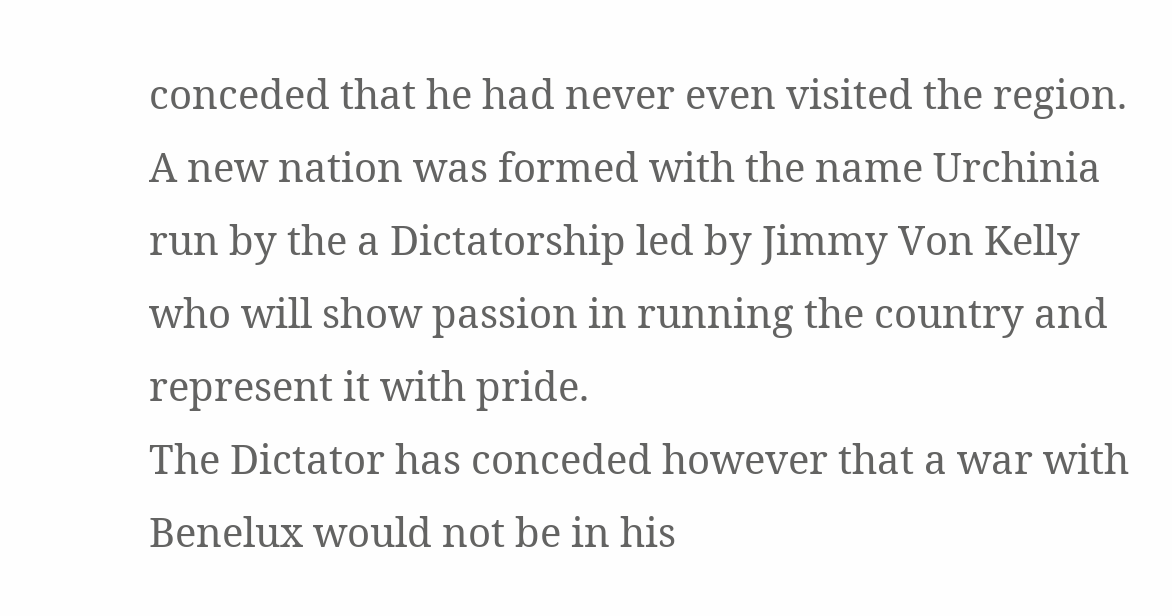conceded that he had never even visited the region.
A new nation was formed with the name Urchinia run by the a Dictatorship led by Jimmy Von Kelly who will show passion in running the country and represent it with pride.
The Dictator has conceded however that a war with Benelux would not be in his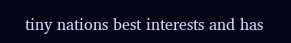tiny nations best interests and has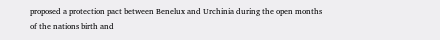proposed a protection pact between Benelux and Urchinia during the open months of the nations birth and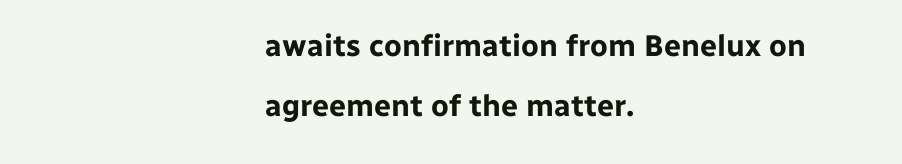awaits confirmation from Benelux on agreement of the matter.